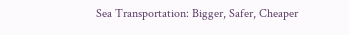Sea Transportation: Bigger, Safer, Cheaper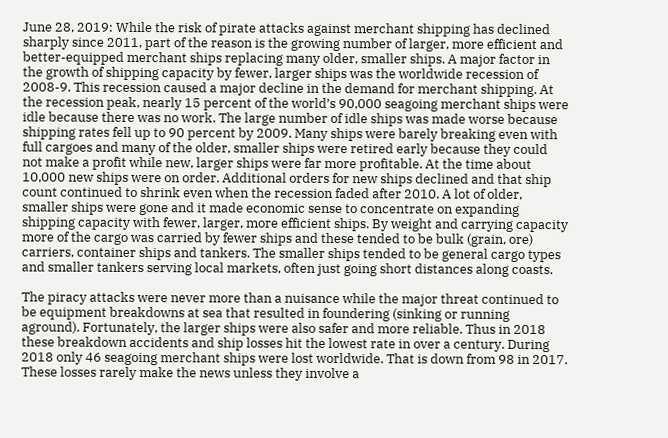June 28, 2019: While the risk of pirate attacks against merchant shipping has declined sharply since 2011, part of the reason is the growing number of larger, more efficient and better-equipped merchant ships replacing many older, smaller ships. A major factor in the growth of shipping capacity by fewer, larger ships was the worldwide recession of 2008-9. This recession caused a major decline in the demand for merchant shipping. At the recession peak, nearly 15 percent of the world’s 90,000 seagoing merchant ships were idle because there was no work. The large number of idle ships was made worse because shipping rates fell up to 90 percent by 2009. Many ships were barely breaking even with full cargoes and many of the older, smaller ships were retired early because they could not make a profit while new, larger ships were far more profitable. At the time about 10,000 new ships were on order. Additional orders for new ships declined and that ship count continued to shrink even when the recession faded after 2010. A lot of older, smaller ships were gone and it made economic sense to concentrate on expanding shipping capacity with fewer, larger, more efficient ships. By weight and carrying capacity more of the cargo was carried by fewer ships and these tended to be bulk (grain, ore) carriers, container ships and tankers. The smaller ships tended to be general cargo types and smaller tankers serving local markets, often just going short distances along coasts.

The piracy attacks were never more than a nuisance while the major threat continued to be equipment breakdowns at sea that resulted in foundering (sinking or running aground). Fortunately, the larger ships were also safer and more reliable. Thus in 2018 these breakdown accidents and ship losses hit the lowest rate in over a century. During 2018 only 46 seagoing merchant ships were lost worldwide. That is down from 98 in 2017. These losses rarely make the news unless they involve a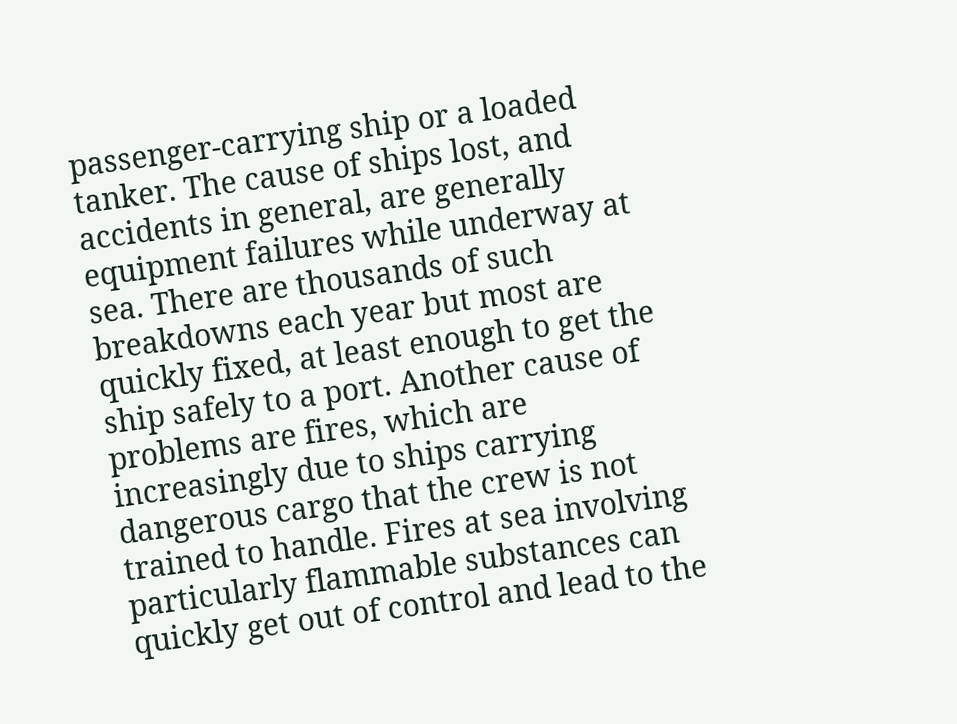passenger-carrying ship or a loaded tanker. The cause of ships lost, and accidents in general, are generally equipment failures while underway at sea. There are thousands of such breakdowns each year but most are quickly fixed, at least enough to get the ship safely to a port. Another cause of problems are fires, which are increasingly due to ships carrying dangerous cargo that the crew is not trained to handle. Fires at sea involving particularly flammable substances can quickly get out of control and lead to the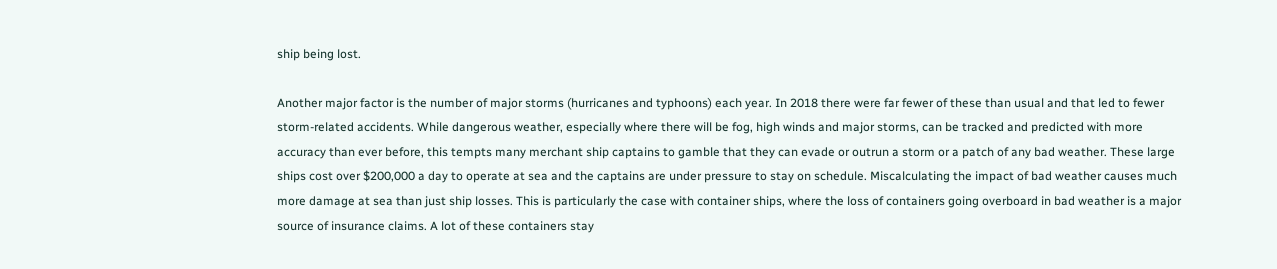ship being lost.

Another major factor is the number of major storms (hurricanes and typhoons) each year. In 2018 there were far fewer of these than usual and that led to fewer storm-related accidents. While dangerous weather, especially where there will be fog, high winds and major storms, can be tracked and predicted with more accuracy than ever before, this tempts many merchant ship captains to gamble that they can evade or outrun a storm or a patch of any bad weather. These large ships cost over $200,000 a day to operate at sea and the captains are under pressure to stay on schedule. Miscalculating the impact of bad weather causes much more damage at sea than just ship losses. This is particularly the case with container ships, where the loss of containers going overboard in bad weather is a major source of insurance claims. A lot of these containers stay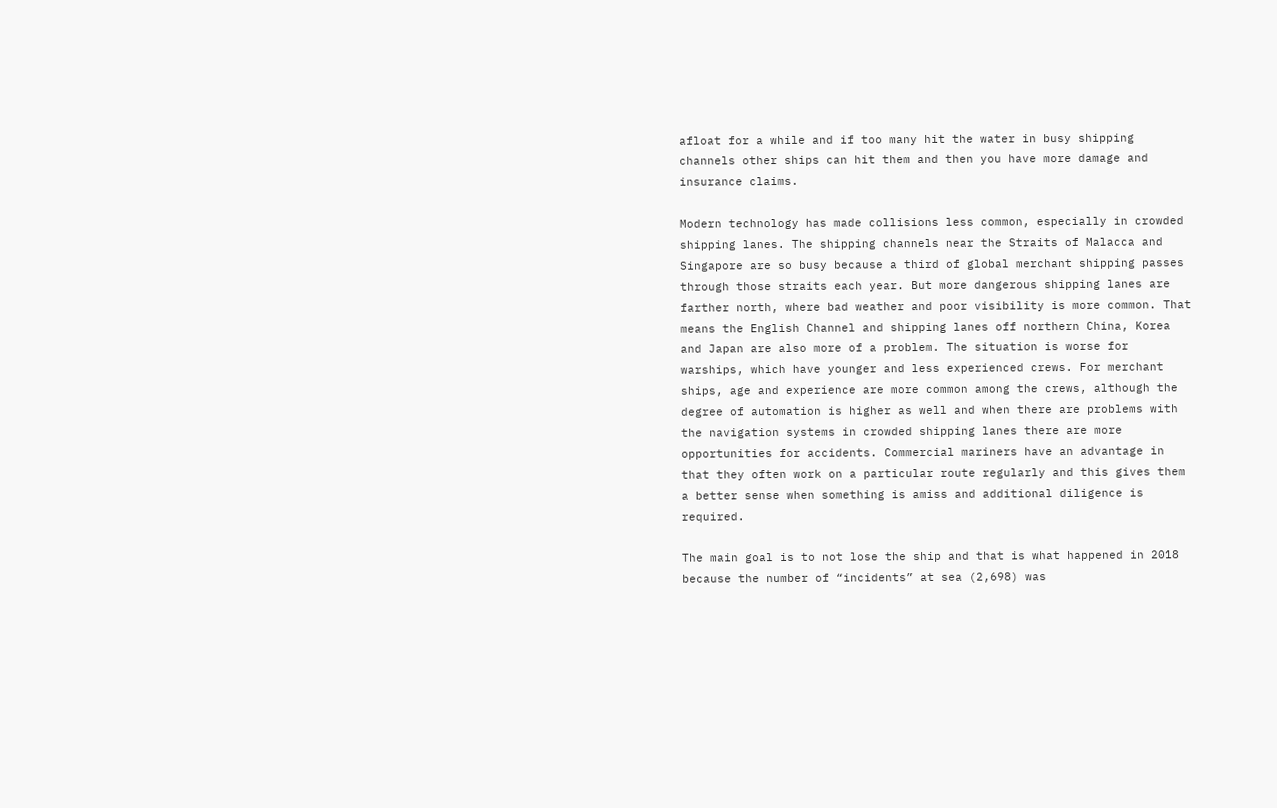afloat for a while and if too many hit the water in busy shipping channels other ships can hit them and then you have more damage and insurance claims.

Modern technology has made collisions less common, especially in crowded shipping lanes. The shipping channels near the Straits of Malacca and Singapore are so busy because a third of global merchant shipping passes through those straits each year. But more dangerous shipping lanes are farther north, where bad weather and poor visibility is more common. That means the English Channel and shipping lanes off northern China, Korea and Japan are also more of a problem. The situation is worse for warships, which have younger and less experienced crews. For merchant ships, age and experience are more common among the crews, although the degree of automation is higher as well and when there are problems with the navigation systems in crowded shipping lanes there are more opportunities for accidents. Commercial mariners have an advantage in that they often work on a particular route regularly and this gives them a better sense when something is amiss and additional diligence is required.

The main goal is to not lose the ship and that is what happened in 2018 because the number of “incidents” at sea (2,698) was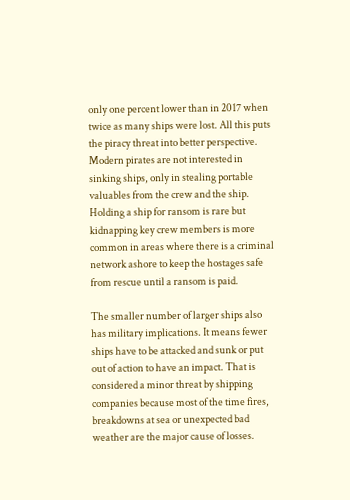only one percent lower than in 2017 when twice as many ships were lost. All this puts the piracy threat into better perspective. Modern pirates are not interested in sinking ships, only in stealing portable valuables from the crew and the ship. Holding a ship for ransom is rare but kidnapping key crew members is more common in areas where there is a criminal network ashore to keep the hostages safe from rescue until a ransom is paid.

The smaller number of larger ships also has military implications. It means fewer ships have to be attacked and sunk or put out of action to have an impact. That is considered a minor threat by shipping companies because most of the time fires, breakdowns at sea or unexpected bad weather are the major cause of losses.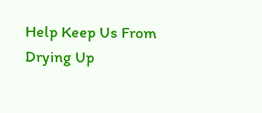Help Keep Us From Drying Up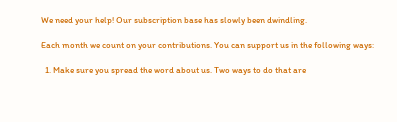We need your help! Our subscription base has slowly been dwindling.

Each month we count on your contributions. You can support us in the following ways:

  1. Make sure you spread the word about us. Two ways to do that are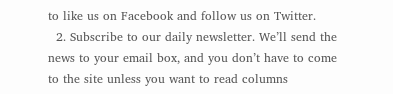to like us on Facebook and follow us on Twitter.
  2. Subscribe to our daily newsletter. We’ll send the news to your email box, and you don’t have to come to the site unless you want to read columns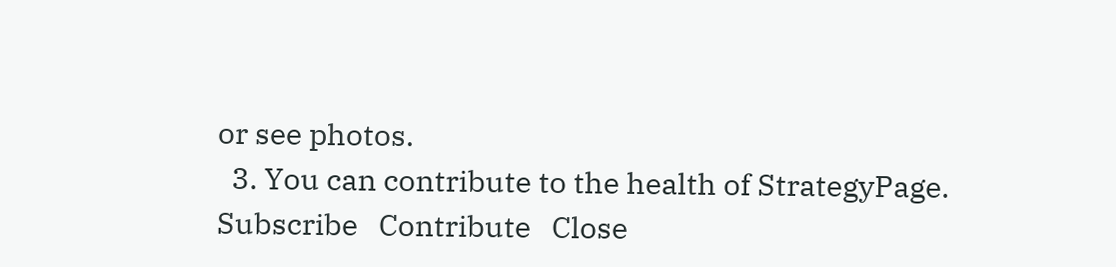or see photos.
  3. You can contribute to the health of StrategyPage.
Subscribe   Contribute   Close